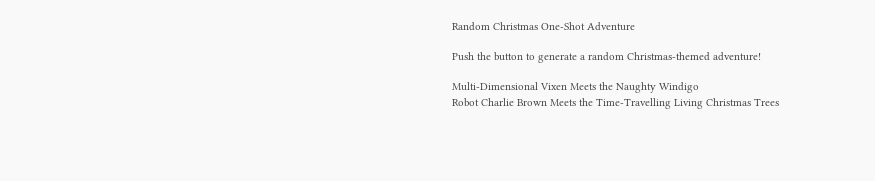Random Christmas One-Shot Adventure

Push the button to generate a random Christmas-themed adventure!

Multi-Dimensional Vixen Meets the Naughty Windigo
Robot Charlie Brown Meets the Time-Travelling Living Christmas Trees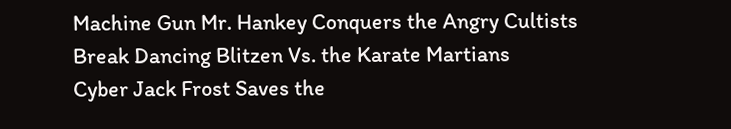Machine Gun Mr. Hankey Conquers the Angry Cultists
Break Dancing Blitzen Vs. the Karate Martians
Cyber Jack Frost Saves the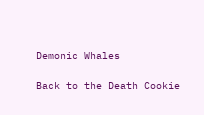Demonic Whales

Back to the Death Cookie